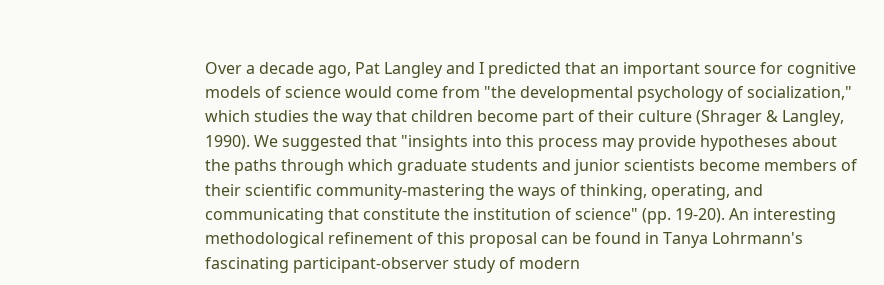Over a decade ago, Pat Langley and I predicted that an important source for cognitive models of science would come from "the developmental psychology of socialization," which studies the way that children become part of their culture (Shrager & Langley, 1990). We suggested that "insights into this process may provide hypotheses about the paths through which graduate students and junior scientists become members of their scientific community-mastering the ways of thinking, operating, and communicating that constitute the institution of science" (pp. 19-20). An interesting methodological refinement of this proposal can be found in Tanya Lohrmann's fascinating participant-observer study of modern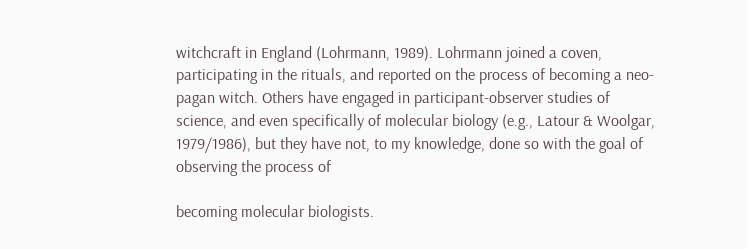witchcraft in England (Lohrmann, 1989). Lohrmann joined a coven, participating in the rituals, and reported on the process of becoming a neo-pagan witch. Others have engaged in participant-observer studies of science, and even specifically of molecular biology (e.g., Latour & Woolgar, 1979/1986), but they have not, to my knowledge, done so with the goal of observing the process of

becoming molecular biologists.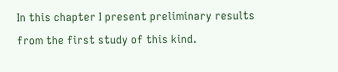In this chapter I present preliminary results from the first study of this kind.